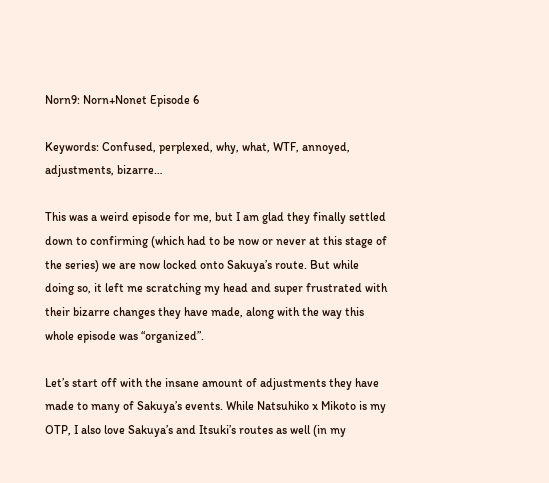Norn9: Norn+Nonet Episode 6

Keywords: Confused, perplexed, why, what, WTF, annoyed, adjustments, bizarre…

This was a weird episode for me, but I am glad they finally settled down to confirming (which had to be now or never at this stage of the series) we are now locked onto Sakuya’s route. But while doing so, it left me scratching my head and super frustrated with their bizarre changes they have made, along with the way this whole episode was “organized”.

Let’s start off with the insane amount of adjustments they have made to many of Sakuya’s events. While Natsuhiko x Mikoto is my OTP, I also love Sakuya’s and Itsuki’s routes as well (in my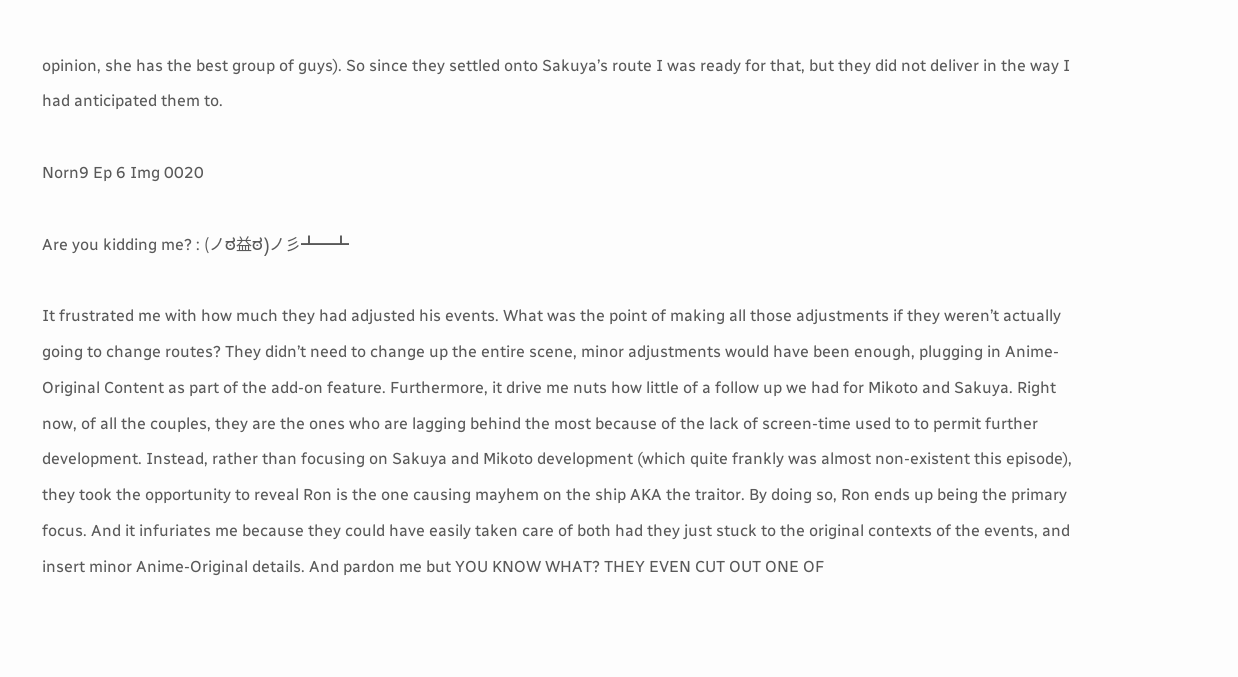opinion, she has the best group of guys). So since they settled onto Sakuya’s route I was ready for that, but they did not deliver in the way I had anticipated them to.

Norn9 Ep 6 Img 0020

Are you kidding me? : (ノಠ益ಠ)ノ彡┻━┻

It frustrated me with how much they had adjusted his events. What was the point of making all those adjustments if they weren’t actually going to change routes? They didn’t need to change up the entire scene, minor adjustments would have been enough, plugging in Anime-Original Content as part of the add-on feature. Furthermore, it drive me nuts how little of a follow up we had for Mikoto and Sakuya. Right now, of all the couples, they are the ones who are lagging behind the most because of the lack of screen-time used to to permit further development. Instead, rather than focusing on Sakuya and Mikoto development (which quite frankly was almost non-existent this episode), they took the opportunity to reveal Ron is the one causing mayhem on the ship AKA the traitor. By doing so, Ron ends up being the primary focus. And it infuriates me because they could have easily taken care of both had they just stuck to the original contexts of the events, and insert minor Anime-Original details. And pardon me but YOU KNOW WHAT? THEY EVEN CUT OUT ONE OF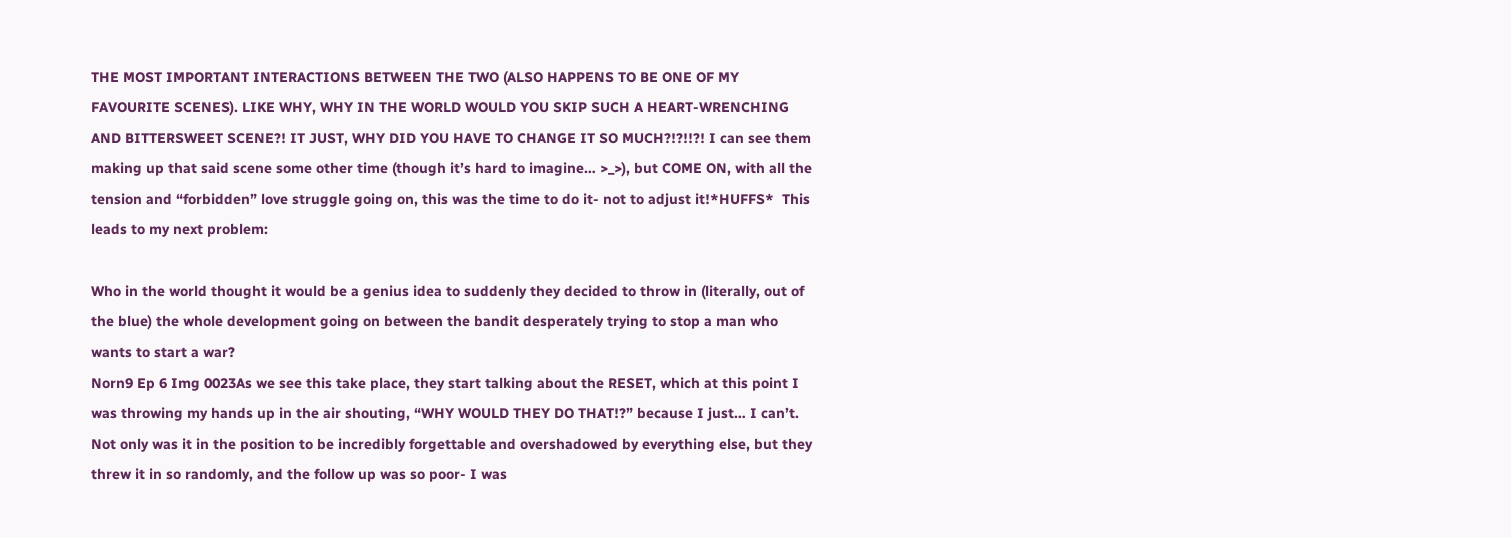THE MOST IMPORTANT INTERACTIONS BETWEEN THE TWO (ALSO HAPPENS TO BE ONE OF MY FAVOURITE SCENES). LIKE WHY, WHY IN THE WORLD WOULD YOU SKIP SUCH A HEART-WRENCHING AND BITTERSWEET SCENE?! IT JUST, WHY DID YOU HAVE TO CHANGE IT SO MUCH?!?!!?! I can see them making up that said scene some other time (though it’s hard to imagine… >_>), but COME ON, with all the tension and “forbidden” love struggle going on, this was the time to do it- not to adjust it!*HUFFS*  This leads to my next problem:

Who in the world thought it would be a genius idea to suddenly they decided to throw in (literally, out of the blue) the whole development going on between the bandit desperately trying to stop a man who wants to start a war?
Norn9 Ep 6 Img 0023As we see this take place, they start talking about the RESET, which at this point I was throwing my hands up in the air shouting, “WHY WOULD THEY DO THAT!?” because I just… I can’t.  Not only was it in the position to be incredibly forgettable and overshadowed by everything else, but they threw it in so randomly, and the follow up was so poor- I was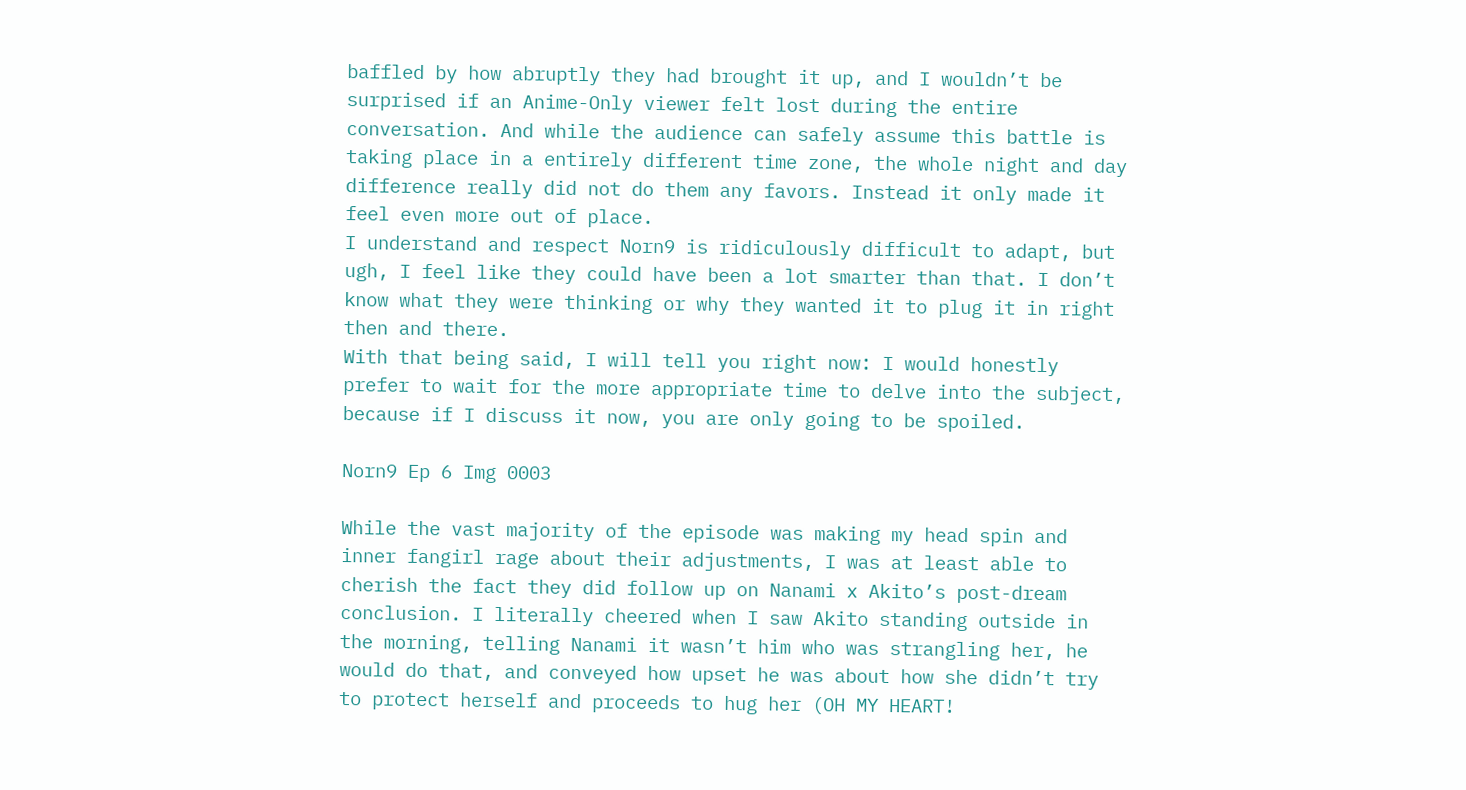baffled by how abruptly they had brought it up, and I wouldn’t be surprised if an Anime-Only viewer felt lost during the entire conversation. And while the audience can safely assume this battle is taking place in a entirely different time zone, the whole night and day difference really did not do them any favors. Instead it only made it feel even more out of place.
I understand and respect Norn9 is ridiculously difficult to adapt, but ugh, I feel like they could have been a lot smarter than that. I don’t know what they were thinking or why they wanted it to plug it in right then and there.
With that being said, I will tell you right now: I would honestly prefer to wait for the more appropriate time to delve into the subject, because if I discuss it now, you are only going to be spoiled.

Norn9 Ep 6 Img 0003

While the vast majority of the episode was making my head spin and inner fangirl rage about their adjustments, I was at least able to cherish the fact they did follow up on Nanami x Akito’s post-dream conclusion. I literally cheered when I saw Akito standing outside in the morning, telling Nanami it wasn’t him who was strangling her, he would do that, and conveyed how upset he was about how she didn’t try to protect herself and proceeds to hug her (OH MY HEART!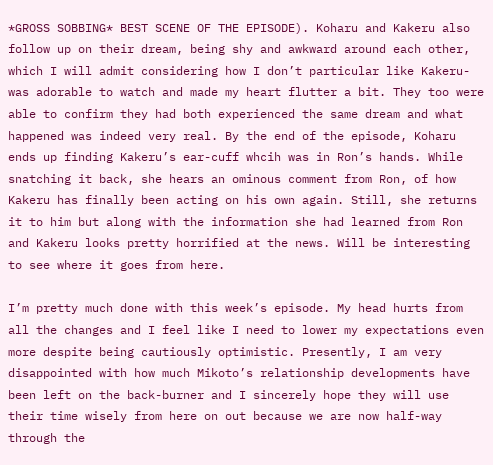*GROSS SOBBING* BEST SCENE OF THE EPISODE). Koharu and Kakeru also follow up on their dream, being shy and awkward around each other, which I will admit considering how I don’t particular like Kakeru- was adorable to watch and made my heart flutter a bit. They too were able to confirm they had both experienced the same dream and what happened was indeed very real. By the end of the episode, Koharu ends up finding Kakeru’s ear-cuff whcih was in Ron’s hands. While snatching it back, she hears an ominous comment from Ron, of how Kakeru has finally been acting on his own again. Still, she returns it to him but along with the information she had learned from Ron and Kakeru looks pretty horrified at the news. Will be interesting to see where it goes from here.

I’m pretty much done with this week’s episode. My head hurts from all the changes and I feel like I need to lower my expectations even more despite being cautiously optimistic. Presently, I am very disappointed with how much Mikoto’s relationship developments have been left on the back-burner and I sincerely hope they will use their time wisely from here on out because we are now half-way through the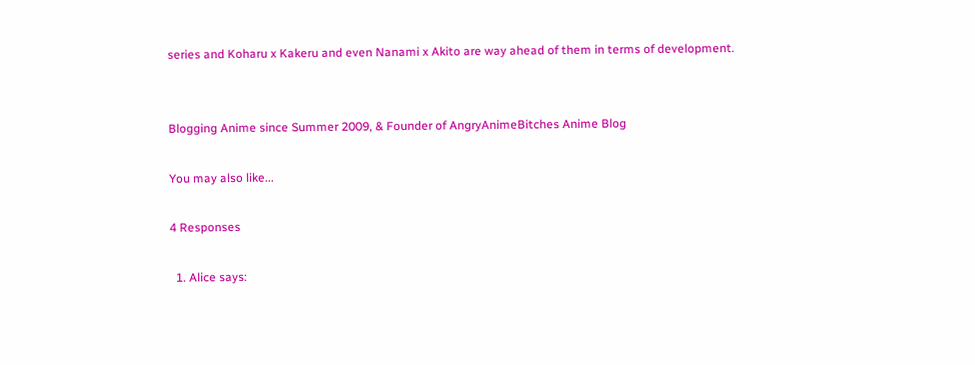series and Koharu x Kakeru and even Nanami x Akito are way ahead of them in terms of development.


Blogging Anime since Summer 2009, & Founder of AngryAnimeBitches Anime Blog

You may also like...

4 Responses

  1. Alice says: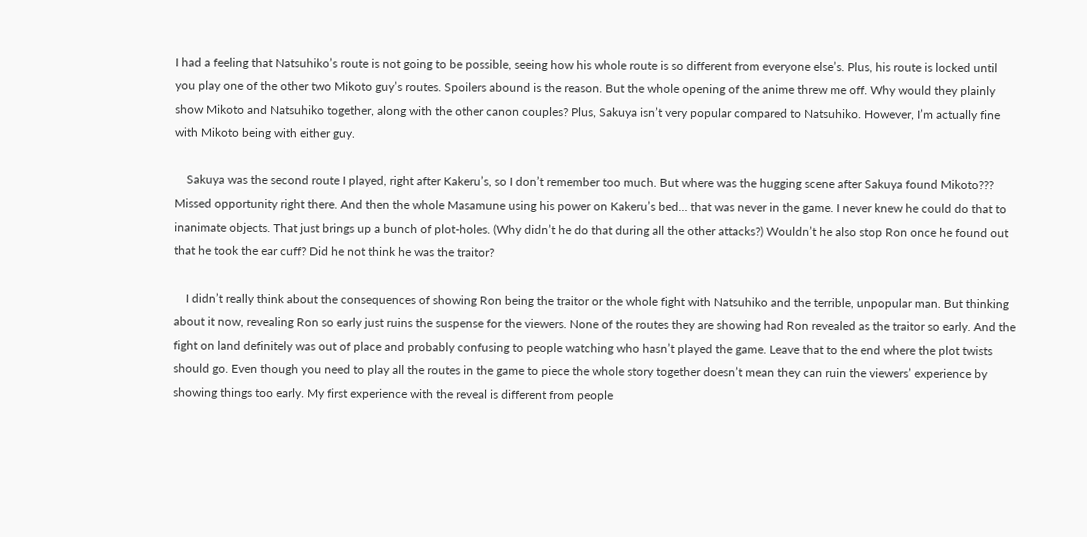I had a feeling that Natsuhiko’s route is not going to be possible, seeing how his whole route is so different from everyone else’s. Plus, his route is locked until you play one of the other two Mikoto guy’s routes. Spoilers abound is the reason. But the whole opening of the anime threw me off. Why would they plainly show Mikoto and Natsuhiko together, along with the other canon couples? Plus, Sakuya isn’t very popular compared to Natsuhiko. However, I’m actually fine with Mikoto being with either guy.

    Sakuya was the second route I played, right after Kakeru’s, so I don’t remember too much. But where was the hugging scene after Sakuya found Mikoto??? Missed opportunity right there. And then the whole Masamune using his power on Kakeru’s bed… that was never in the game. I never knew he could do that to inanimate objects. That just brings up a bunch of plot-holes. (Why didn’t he do that during all the other attacks?) Wouldn’t he also stop Ron once he found out that he took the ear cuff? Did he not think he was the traitor?

    I didn’t really think about the consequences of showing Ron being the traitor or the whole fight with Natsuhiko and the terrible, unpopular man. But thinking about it now, revealing Ron so early just ruins the suspense for the viewers. None of the routes they are showing had Ron revealed as the traitor so early. And the fight on land definitely was out of place and probably confusing to people watching who hasn’t played the game. Leave that to the end where the plot twists should go. Even though you need to play all the routes in the game to piece the whole story together doesn’t mean they can ruin the viewers’ experience by showing things too early. My first experience with the reveal is different from people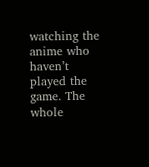watching the anime who haven’t played the game. The whole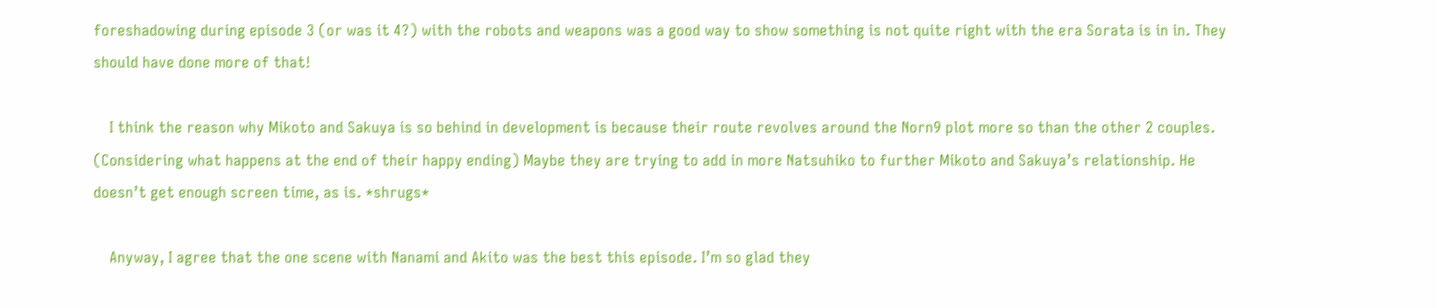foreshadowing during episode 3 (or was it 4?) with the robots and weapons was a good way to show something is not quite right with the era Sorata is in in. They should have done more of that!

    I think the reason why Mikoto and Sakuya is so behind in development is because their route revolves around the Norn9 plot more so than the other 2 couples. (Considering what happens at the end of their happy ending) Maybe they are trying to add in more Natsuhiko to further Mikoto and Sakuya’s relationship. He doesn’t get enough screen time, as is. *shrugs*

    Anyway, I agree that the one scene with Nanami and Akito was the best this episode. I’m so glad they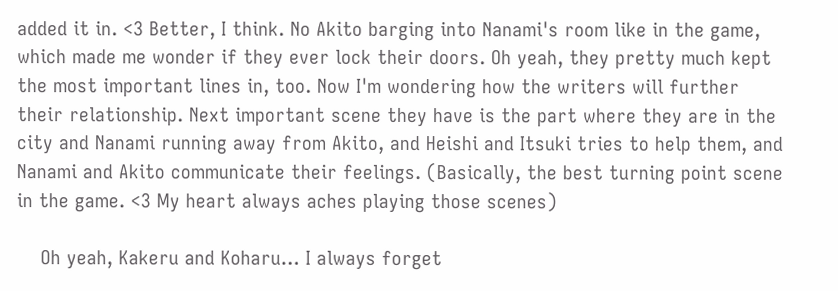added it in. <3 Better, I think. No Akito barging into Nanami's room like in the game, which made me wonder if they ever lock their doors. Oh yeah, they pretty much kept the most important lines in, too. Now I'm wondering how the writers will further their relationship. Next important scene they have is the part where they are in the city and Nanami running away from Akito, and Heishi and Itsuki tries to help them, and Nanami and Akito communicate their feelings. (Basically, the best turning point scene in the game. <3 My heart always aches playing those scenes)

    Oh yeah, Kakeru and Koharu… I always forget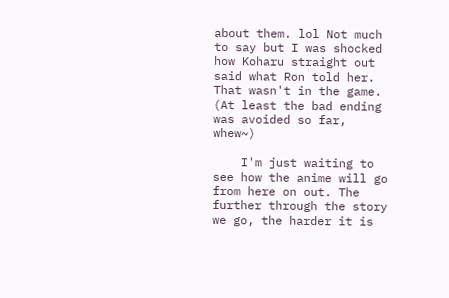about them. lol Not much to say but I was shocked how Koharu straight out said what Ron told her. That wasn't in the game. (At least the bad ending was avoided so far, whew~)

    I'm just waiting to see how the anime will go from here on out. The further through the story we go, the harder it is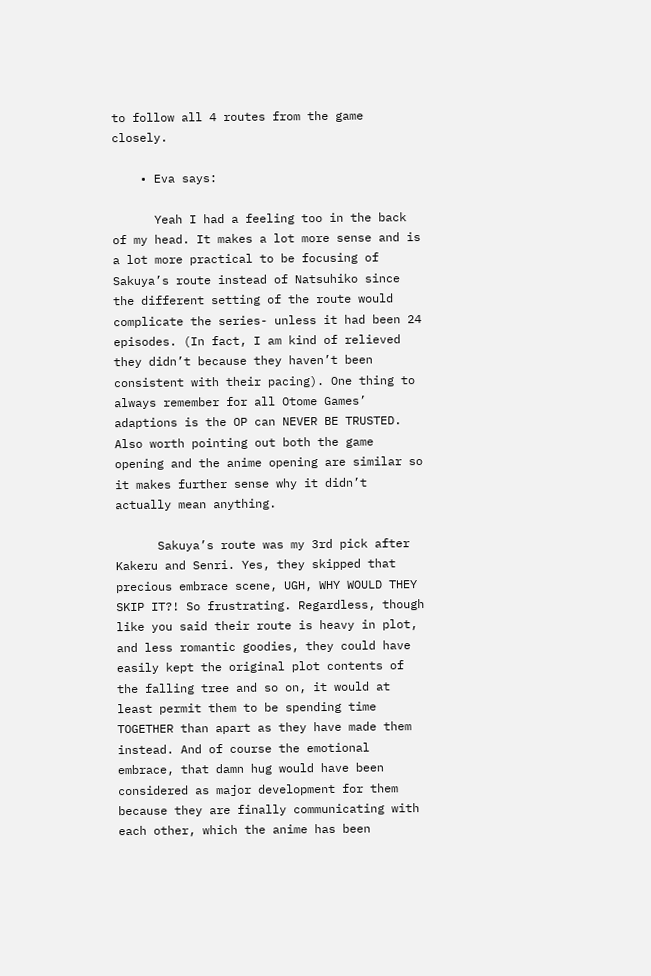to follow all 4 routes from the game closely.

    • Eva says:

      Yeah I had a feeling too in the back of my head. It makes a lot more sense and is a lot more practical to be focusing of Sakuya’s route instead of Natsuhiko since the different setting of the route would complicate the series- unless it had been 24 episodes. (In fact, I am kind of relieved they didn’t because they haven’t been consistent with their pacing). One thing to always remember for all Otome Games’ adaptions is the OP can NEVER BE TRUSTED. Also worth pointing out both the game opening and the anime opening are similar so it makes further sense why it didn’t actually mean anything.

      Sakuya’s route was my 3rd pick after Kakeru and Senri. Yes, they skipped that precious embrace scene, UGH, WHY WOULD THEY SKIP IT?! So frustrating. Regardless, though like you said their route is heavy in plot, and less romantic goodies, they could have easily kept the original plot contents of the falling tree and so on, it would at least permit them to be spending time TOGETHER than apart as they have made them instead. And of course the emotional embrace, that damn hug would have been considered as major development for them because they are finally communicating with each other, which the anime has been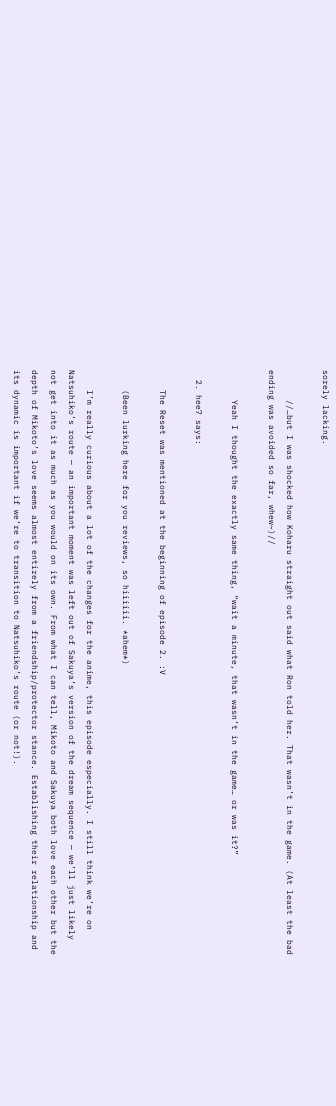sorely lacking.

      //…but I was shocked how Koharu straight out said what Ron told her. That wasn’t in the game. (At least the bad ending was avoided so far, whew~)//

      Yeah I thought the exactly same thing, “wait a minute, that wasn’t in the game… or was it?”

  2. hee7 says:

    The Reset was mentioned at the beginning of episode 2. :V

    (Been lurking here for you reviews, so hiiiiii. *ahem*)

    I’m really curious about a lot of the changes for the anime, this episode especially. I still think we’re on Natsuhiko’s route — an important moment was left out of Sakuya’s version of the dream sequence — we’ll just likely not get into it as much as you would on its own. From what I can tell, Mikoto and Sakuya both love each other but the depth of Mikoto’s love seems almost entirely from a friendship/protector stance. Establishing their relationship and its dynamic is important if we’re to transition to Natsuhiko’s route (or not!).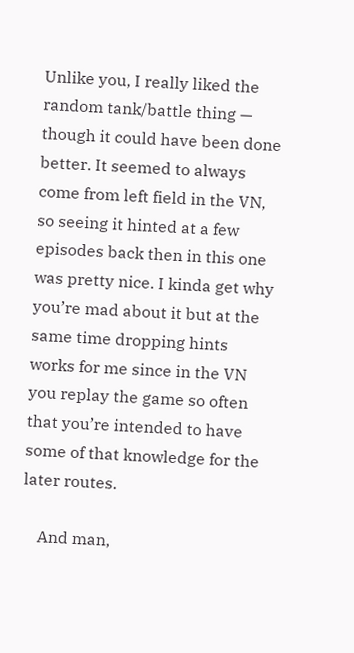Unlike you, I really liked the random tank/battle thing — though it could have been done better. It seemed to always come from left field in the VN, so seeing it hinted at a few episodes back then in this one was pretty nice. I kinda get why you’re mad about it but at the same time dropping hints works for me since in the VN you replay the game so often that you’re intended to have some of that knowledge for the later routes.

    And man,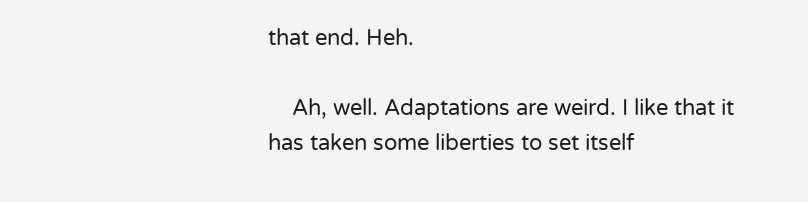that end. Heh.

    Ah, well. Adaptations are weird. I like that it has taken some liberties to set itself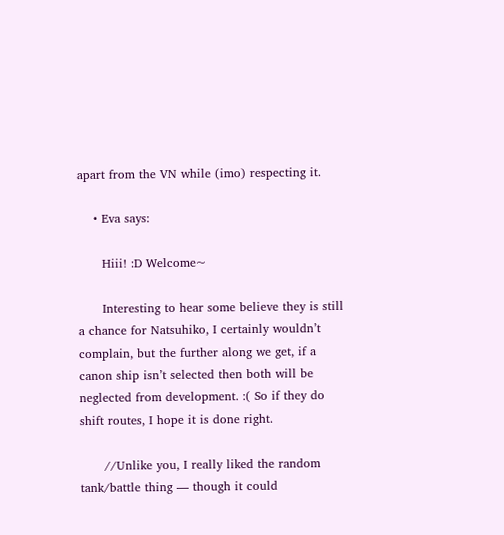apart from the VN while (imo) respecting it.

    • Eva says:

      Hiii! :D Welcome~

      Interesting to hear some believe they is still a chance for Natsuhiko, I certainly wouldn’t complain, but the further along we get, if a canon ship isn’t selected then both will be neglected from development. :( So if they do shift routes, I hope it is done right.

      //Unlike you, I really liked the random tank/battle thing — though it could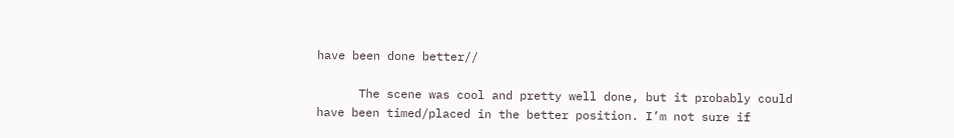have been done better//

      The scene was cool and pretty well done, but it probably could have been timed/placed in the better position. I’m not sure if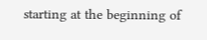starting at the beginning of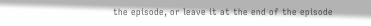the episode, or leave it at the end of the episode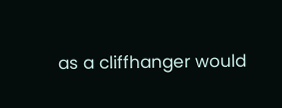as a cliffhanger would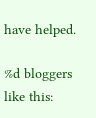have helped.

%d bloggers like this: